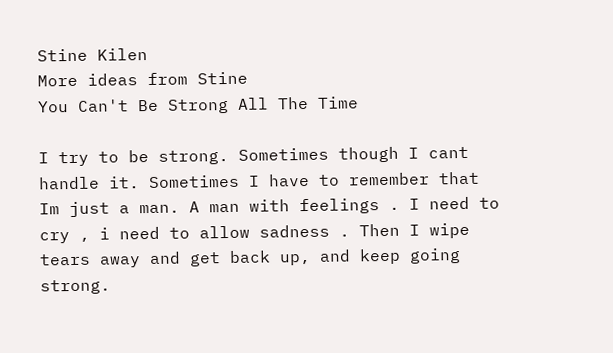Stine Kilen
More ideas from Stine
You Can't Be Strong All The Time

I try to be strong. Sometimes though I cant handle it. Sometimes I have to remember that Im just a man. A man with feelings . I need to cry , i need to allow sadness . Then I wipe tears away and get back up, and keep going strong.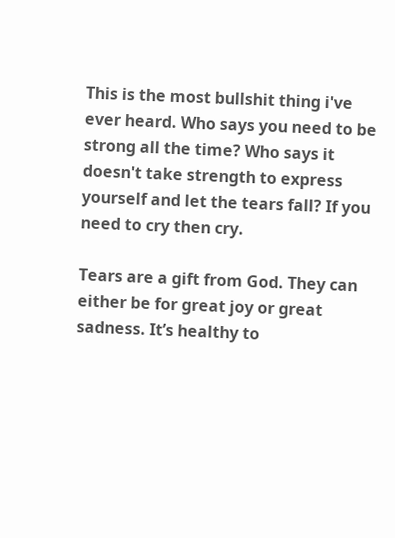This is the most bullshit thing i've ever heard. Who says you need to be strong all the time? Who says it doesn't take strength to express yourself and let the tears fall? If you need to cry then cry.

Tears are a gift from God. They can either be for great joy or great sadness. It’s healthy to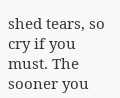shed tears, so cry if you must. The sooner you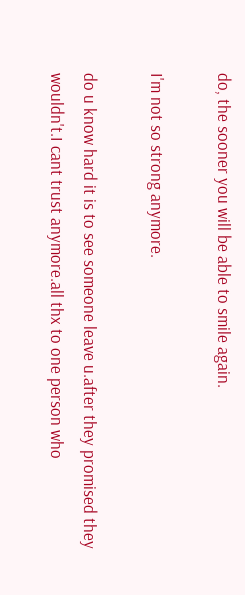do, the sooner you will be able to smile again.

I'm not so strong anymore.

do u know hard it is to see someone leave u.after they promised they wouldn't.I cant trust anymore.all thx to one person who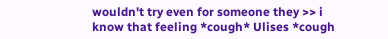wouldn't try even for someone they >> i know that feeling *cough* Ulises *cough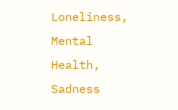Loneliness, Mental Health, Sadness